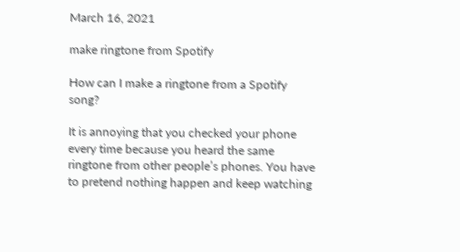March 16, 2021

make ringtone from Spotify

How can I make a ringtone from a Spotify song?

It is annoying that you checked your phone every time because you heard the same ringtone from other people’s phones. You have to pretend nothing happen and keep watching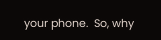your phone.  So, why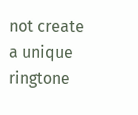not create a unique ringtone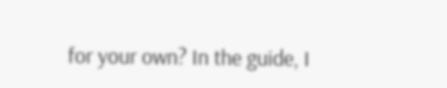for your own? In the guide, I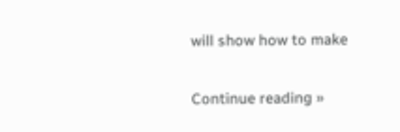will show how to make

Continue reading »